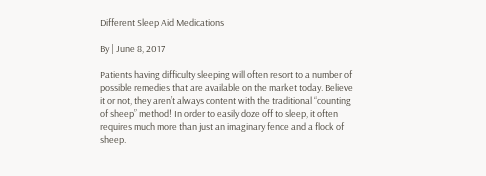Different Sleep Aid Medications

By | June 8, 2017

Patients having difficulty sleeping will often resort to a number of possible remedies that are available on the market today. Believe it or not, they aren’t always content with the traditional “counting of sheep” method! In order to easily doze off to sleep, it often requires much more than just an imaginary fence and a flock of sheep.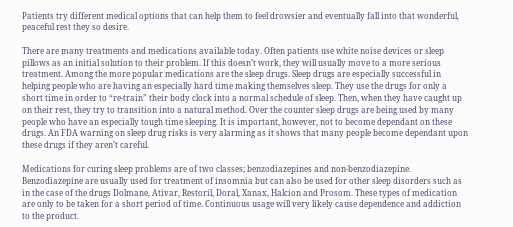Patients try different medical options that can help them to feel drowsier and eventually fall into that wonderful, peaceful rest they so desire.

There are many treatments and medications available today. Often patients use white noise devices or sleep pillows as an initial solution to their problem. If this doesn’t work, they will usually move to a more serious treatment. Among the more popular medications are the sleep drugs. Sleep drugs are especially successful in helping people who are having an especially hard time making themselves sleep. They use the drugs for only a short time in order to “re-train” their body clock into a normal schedule of sleep. Then, when they have caught up on their rest, they try to transition into a natural method. Over the counter sleep drugs are being used by many people who have an especially tough time sleeping. It is important, however, not to become dependant on these drugs. An FDA warning on sleep drug risks is very alarming as it shows that many people become dependant upon these drugs if they aren’t careful.

Medications for curing sleep problems are of two classes; benzodiazepines and non-benzodiazepine. Benzodiazepine are usually used for treatment of insomnia but can also be used for other sleep disorders such as in the case of the drugs Dolmane, Ativar, Restoril, Doral, Xanax, Halcion and Prosom. These types of medication are only to be taken for a short period of time. Continuous usage will very likely cause dependence and addiction to the product.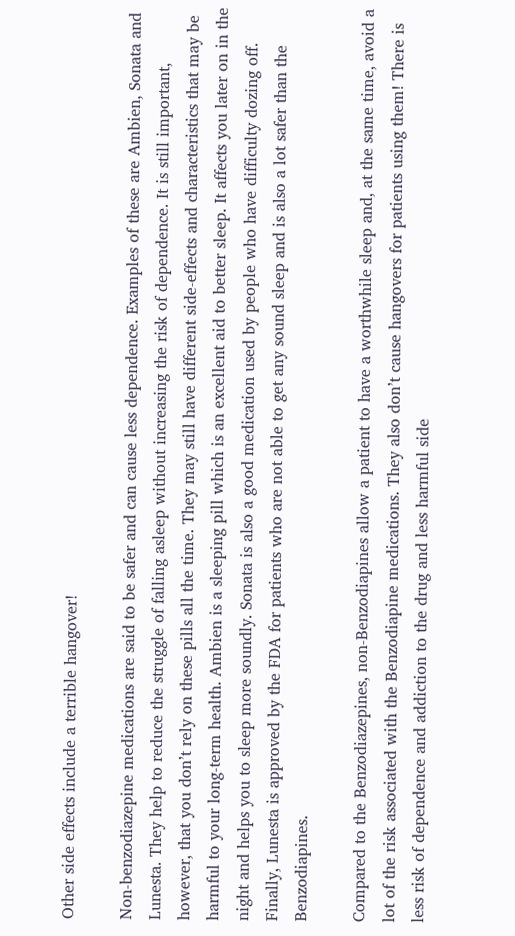Other side effects include a terrible hangover!

Non-benzodiazepine medications are said to be safer and can cause less dependence. Examples of these are Ambien, Sonata and Lunesta. They help to reduce the struggle of falling asleep without increasing the risk of dependence. It is still important, however, that you don’t rely on these pills all the time. They may still have different side-effects and characteristics that may be harmful to your long-term health. Ambien is a sleeping pill which is an excellent aid to better sleep. It affects you later on in the night and helps you to sleep more soundly. Sonata is also a good medication used by people who have difficulty dozing off. Finally, Lunesta is approved by the FDA for patients who are not able to get any sound sleep and is also a lot safer than the Benzodiapines.

Compared to the Benzodiazepines, non-Benzodiapines allow a patient to have a worthwhile sleep and, at the same time, avoid a lot of the risk associated with the Benzodiapine medications. They also don’t cause hangovers for patients using them! There is less risk of dependence and addiction to the drug and less harmful side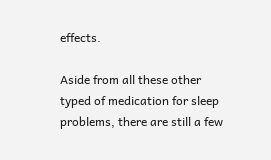effects.

Aside from all these other typed of medication for sleep problems, there are still a few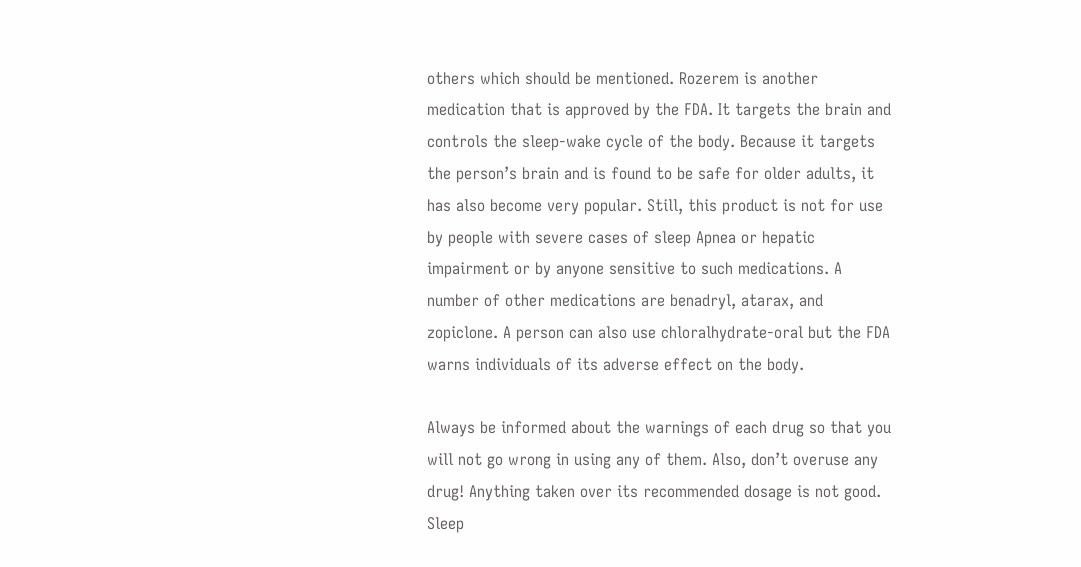others which should be mentioned. Rozerem is another medication that is approved by the FDA. It targets the brain and controls the sleep-wake cycle of the body. Because it targets the person’s brain and is found to be safe for older adults, it has also become very popular. Still, this product is not for use by people with severe cases of sleep Apnea or hepatic impairment or by anyone sensitive to such medications. A number of other medications are benadryl, atarax, and zopiclone. A person can also use chloralhydrate-oral but the FDA warns individuals of its adverse effect on the body.

Always be informed about the warnings of each drug so that you will not go wrong in using any of them. Also, don’t overuse any drug! Anything taken over its recommended dosage is not good. Sleep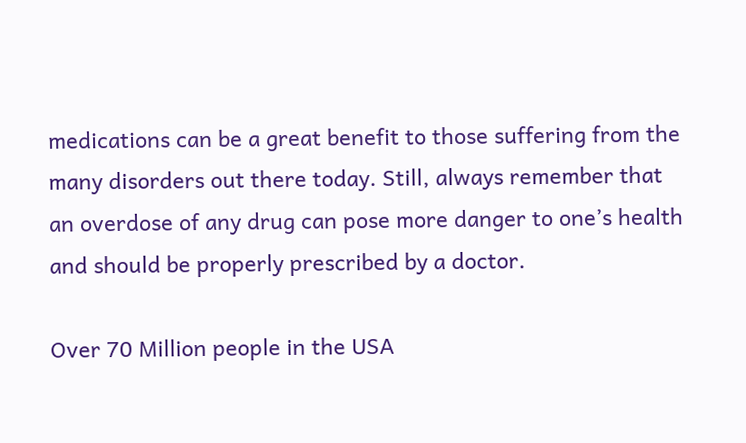medications can be a great benefit to those suffering from the many disorders out there today. Still, always remember that an overdose of any drug can pose more danger to one’s health and should be properly prescribed by a doctor.

Over 70 Million people in the USA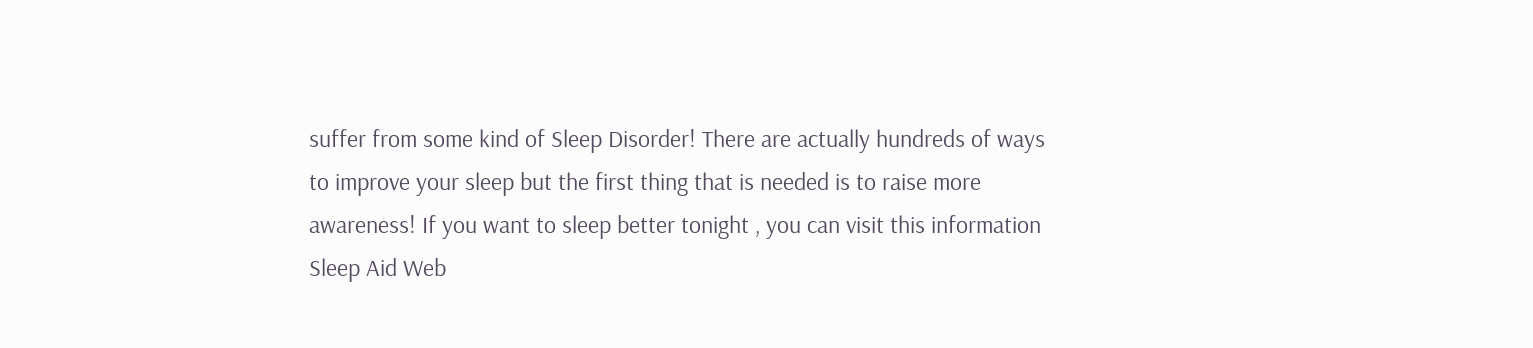suffer from some kind of Sleep Disorder! There are actually hundreds of ways to improve your sleep but the first thing that is needed is to raise more awareness! If you want to sleep better tonight , you can visit this information Sleep Aid Web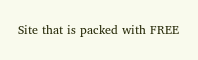Site that is packed with FREE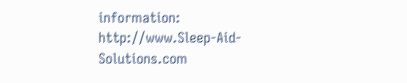information: http://www.Sleep-Aid-Solutions.com